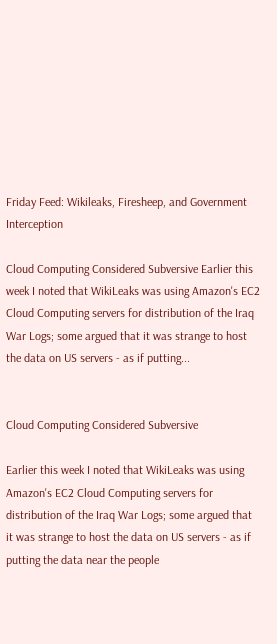Friday Feed: Wikileaks, Firesheep, and Government Interception

Cloud Computing Considered Subversive Earlier this week I noted that WikiLeaks was using Amazon's EC2 Cloud Computing servers for distribution of the Iraq War Logs; some argued that it was strange to host the data on US servers - as if putting...


Cloud Computing Considered Subversive

Earlier this week I noted that WikiLeaks was using Amazon's EC2 Cloud Computing servers for distribution of the Iraq War Logs; some argued that it was strange to host the data on US servers - as if putting the data near the people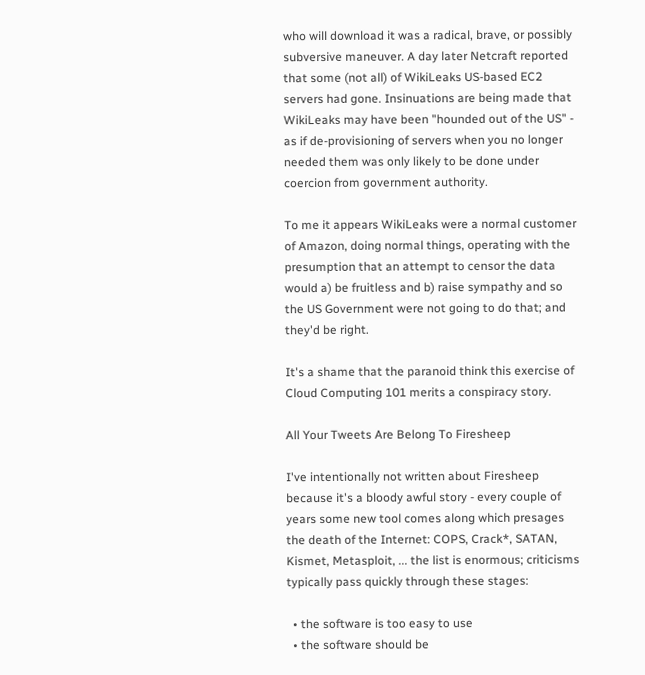who will download it was a radical, brave, or possibly subversive maneuver. A day later Netcraft reported that some (not all) of WikiLeaks US-based EC2 servers had gone. Insinuations are being made that WikiLeaks may have been "hounded out of the US" - as if de-provisioning of servers when you no longer needed them was only likely to be done under coercion from government authority.

To me it appears WikiLeaks were a normal customer of Amazon, doing normal things, operating with the presumption that an attempt to censor the data would a) be fruitless and b) raise sympathy and so the US Government were not going to do that; and they'd be right.

It's a shame that the paranoid think this exercise of Cloud Computing 101 merits a conspiracy story.

All Your Tweets Are Belong To Firesheep

I've intentionally not written about Firesheep because it's a bloody awful story - every couple of years some new tool comes along which presages the death of the Internet: COPS, Crack*, SATAN, Kismet, Metasploit, ... the list is enormous; criticisms typically pass quickly through these stages:

  • the software is too easy to use
  • the software should be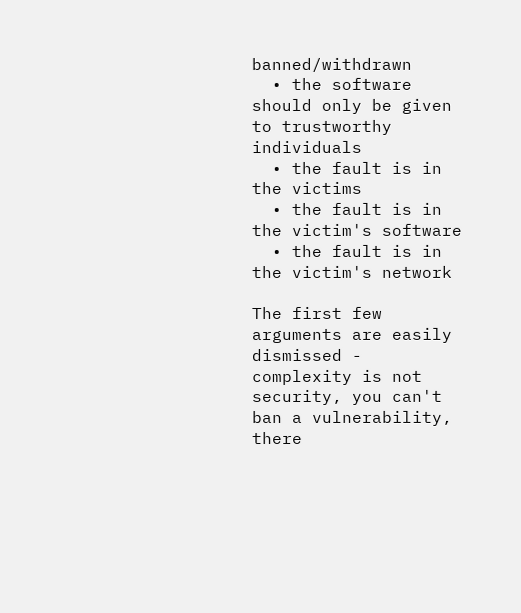banned/withdrawn
  • the software should only be given to trustworthy individuals
  • the fault is in the victims
  • the fault is in the victim's software
  • the fault is in the victim's network

The first few arguments are easily dismissed - complexity is not security, you can't ban a vulnerability, there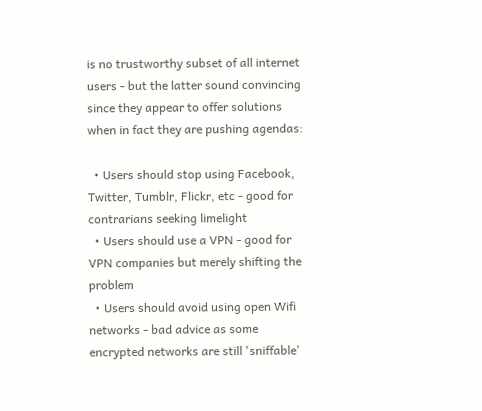is no trustworthy subset of all internet users - but the latter sound convincing since they appear to offer solutions when in fact they are pushing agendas:

  • Users should stop using Facebook, Twitter, Tumblr, Flickr, etc - good for contrarians seeking limelight
  • Users should use a VPN - good for VPN companies but merely shifting the problem
  • Users should avoid using open Wifi networks - bad advice as some encrypted networks are still 'sniffable'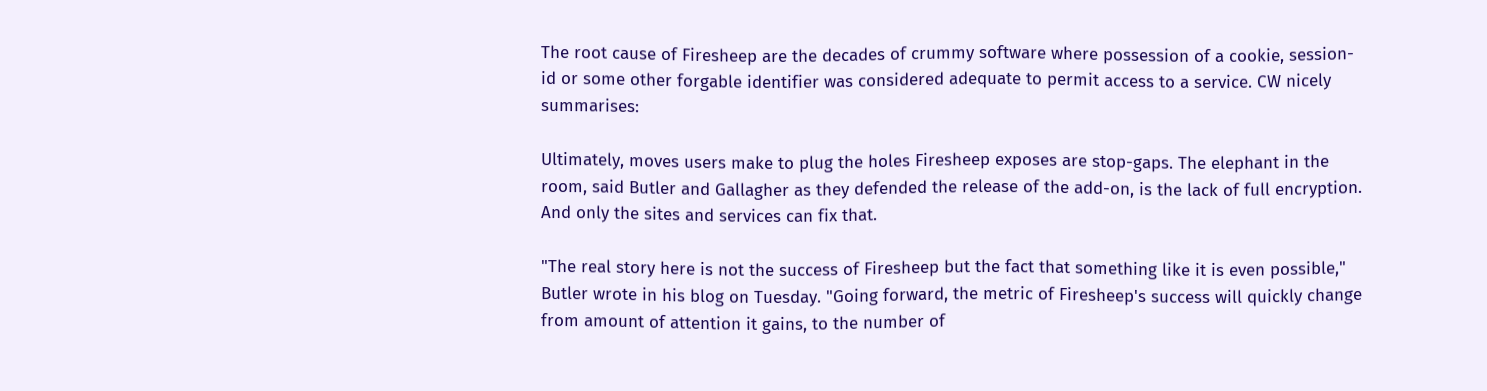The root cause of Firesheep are the decades of crummy software where possession of a cookie, session-id or some other forgable identifier was considered adequate to permit access to a service. CW nicely summarises:

Ultimately, moves users make to plug the holes Firesheep exposes are stop-gaps. The elephant in the room, said Butler and Gallagher as they defended the release of the add-on, is the lack of full encryption. And only the sites and services can fix that.

"The real story here is not the success of Firesheep but the fact that something like it is even possible," Butler wrote in his blog on Tuesday. "Going forward, the metric of Firesheep's success will quickly change from amount of attention it gains, to the number of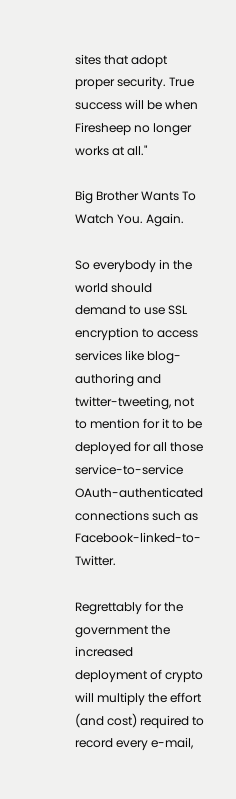sites that adopt proper security. True success will be when Firesheep no longer works at all."

Big Brother Wants To Watch You. Again.

So everybody in the world should demand to use SSL encryption to access services like blog-authoring and twitter-tweeting, not to mention for it to be deployed for all those service-to-service OAuth-authenticated connections such as Facebook-linked-to-Twitter.

Regrettably for the government the increased deployment of crypto will multiply the effort (and cost) required to record every e-mail,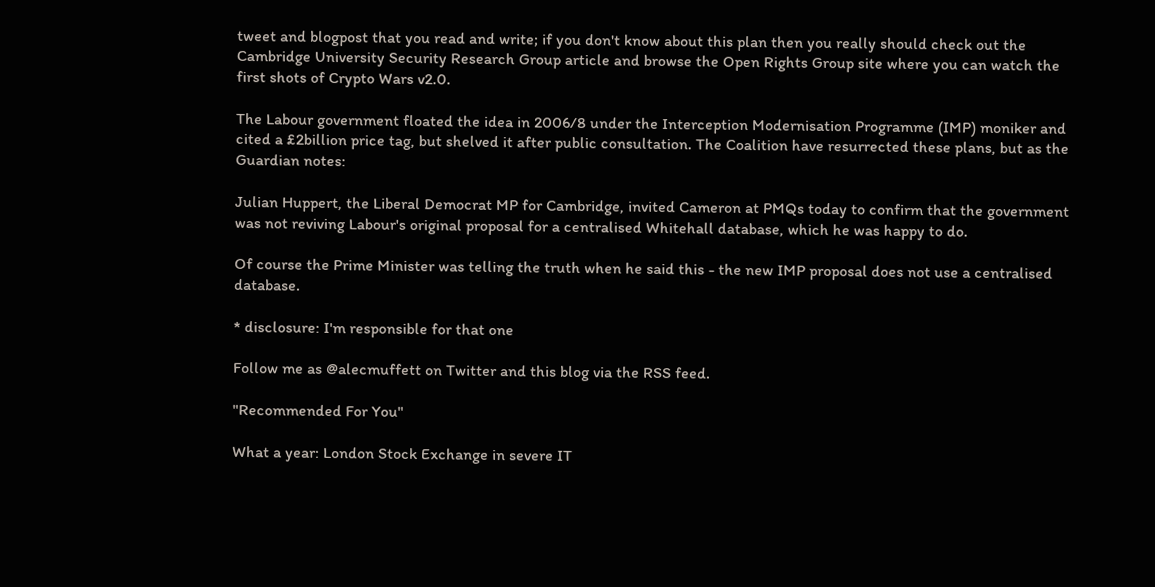tweet and blogpost that you read and write; if you don't know about this plan then you really should check out the Cambridge University Security Research Group article and browse the Open Rights Group site where you can watch the first shots of Crypto Wars v2.0.

The Labour government floated the idea in 2006/8 under the Interception Modernisation Programme (IMP) moniker and cited a £2billion price tag, but shelved it after public consultation. The Coalition have resurrected these plans, but as the Guardian notes:

Julian Huppert, the Liberal Democrat MP for Cambridge, invited Cameron at PMQs today to confirm that the government was not reviving Labour's original proposal for a centralised Whitehall database, which he was happy to do.

Of course the Prime Minister was telling the truth when he said this - the new IMP proposal does not use a centralised database.

* disclosure: I'm responsible for that one

Follow me as @alecmuffett on Twitter and this blog via the RSS feed.

"Recommended For You"

What a year: London Stock Exchange in severe IT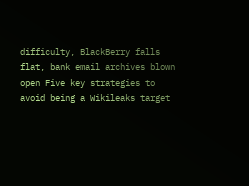difficulty, BlackBerry falls flat, bank email archives blown open Five key strategies to avoid being a Wikileaks target